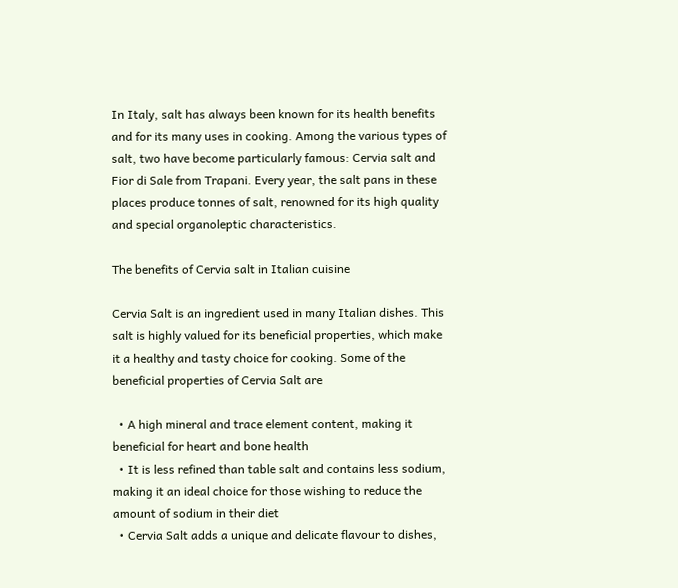In Italy, salt has always been known for its health benefits and for its many uses in cooking. Among the various types of salt, two have become particularly famous: Cervia salt and Fior di Sale from Trapani. Every year, the salt pans in these places produce tonnes of salt, renowned for its high quality and special organoleptic characteristics.

The benefits of Cervia salt in Italian cuisine

Cervia Salt is an ingredient used in many Italian dishes. This salt is highly valued for its beneficial properties, which make it a healthy and tasty choice for cooking. Some of the beneficial properties of Cervia Salt are

  • A high mineral and trace element content, making it beneficial for heart and bone health
  • It is less refined than table salt and contains less sodium, making it an ideal choice for those wishing to reduce the amount of sodium in their diet
  • Cervia Salt adds a unique and delicate flavour to dishes,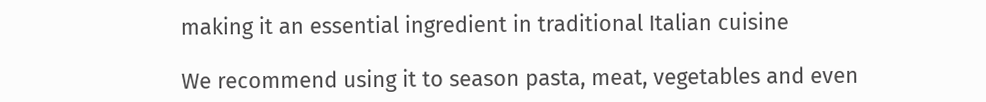making it an essential ingredient in traditional Italian cuisine

We recommend using it to season pasta, meat, vegetables and even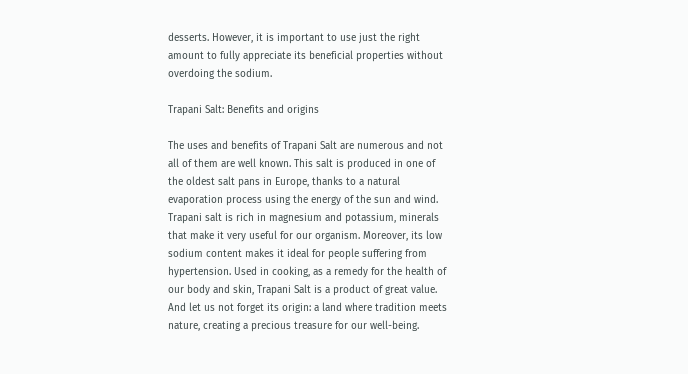desserts. However, it is important to use just the right amount to fully appreciate its beneficial properties without overdoing the sodium.

Trapani Salt: Benefits and origins

The uses and benefits of Trapani Salt are numerous and not all of them are well known. This salt is produced in one of the oldest salt pans in Europe, thanks to a natural evaporation process using the energy of the sun and wind. Trapani salt is rich in magnesium and potassium, minerals that make it very useful for our organism. Moreover, its low sodium content makes it ideal for people suffering from hypertension. Used in cooking, as a remedy for the health of our body and skin, Trapani Salt is a product of great value. And let us not forget its origin: a land where tradition meets nature, creating a precious treasure for our well-being.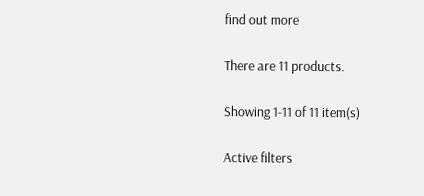find out more

There are 11 products.

Showing 1-11 of 11 item(s)

Active filters